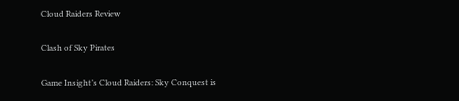Cloud Raiders Review

Clash of Sky Pirates

Game Insight’s Cloud Raiders: Sky Conquest is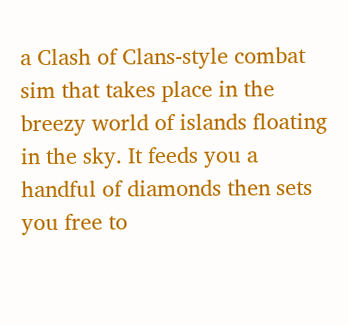a Clash of Clans-style combat sim that takes place in the breezy world of islands floating in the sky. It feeds you a handful of diamonds then sets you free to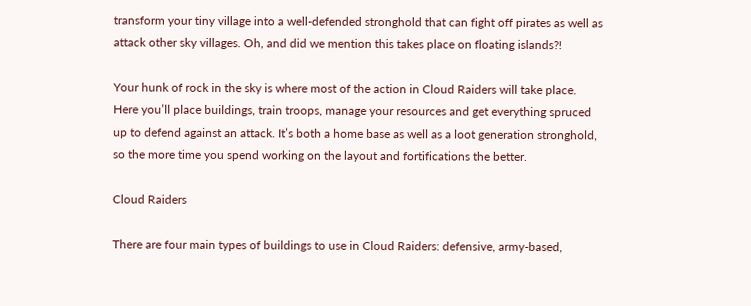transform your tiny village into a well-defended stronghold that can fight off pirates as well as attack other sky villages. Oh, and did we mention this takes place on floating islands?!

Your hunk of rock in the sky is where most of the action in Cloud Raiders will take place. Here you’ll place buildings, train troops, manage your resources and get everything spruced up to defend against an attack. It’s both a home base as well as a loot generation stronghold, so the more time you spend working on the layout and fortifications the better.

Cloud Raiders

There are four main types of buildings to use in Cloud Raiders: defensive, army-based,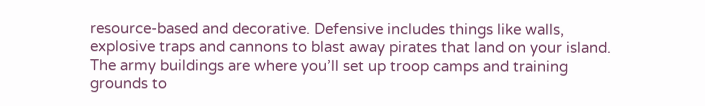resource-based and decorative. Defensive includes things like walls, explosive traps and cannons to blast away pirates that land on your island. The army buildings are where you’ll set up troop camps and training grounds to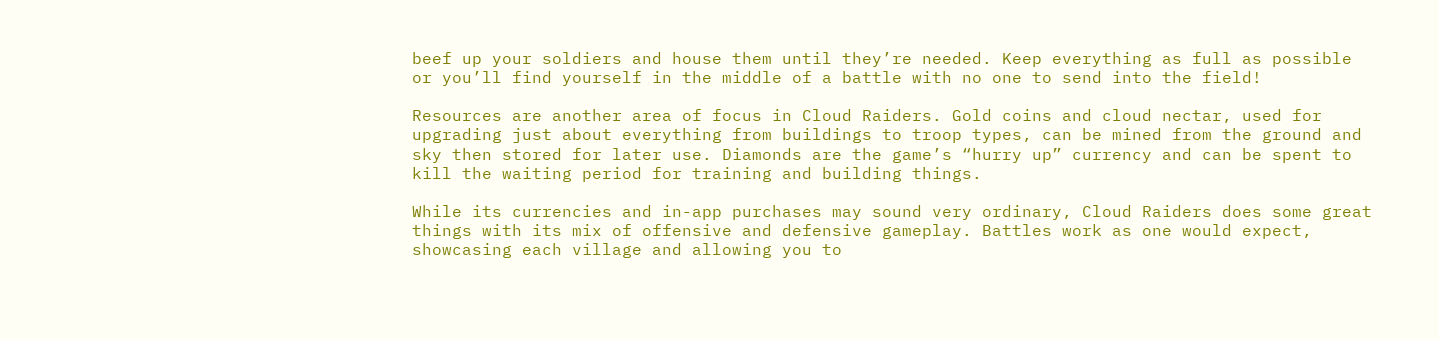beef up your soldiers and house them until they’re needed. Keep everything as full as possible or you’ll find yourself in the middle of a battle with no one to send into the field!

Resources are another area of focus in Cloud Raiders. Gold coins and cloud nectar, used for upgrading just about everything from buildings to troop types, can be mined from the ground and sky then stored for later use. Diamonds are the game’s “hurry up” currency and can be spent to kill the waiting period for training and building things.

While its currencies and in-app purchases may sound very ordinary, Cloud Raiders does some great things with its mix of offensive and defensive gameplay. Battles work as one would expect, showcasing each village and allowing you to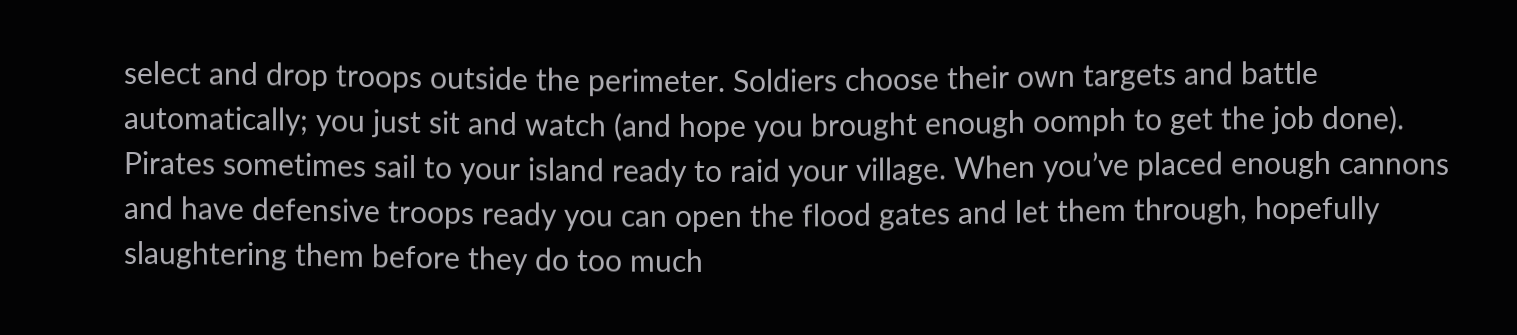select and drop troops outside the perimeter. Soldiers choose their own targets and battle automatically; you just sit and watch (and hope you brought enough oomph to get the job done). Pirates sometimes sail to your island ready to raid your village. When you’ve placed enough cannons and have defensive troops ready you can open the flood gates and let them through, hopefully slaughtering them before they do too much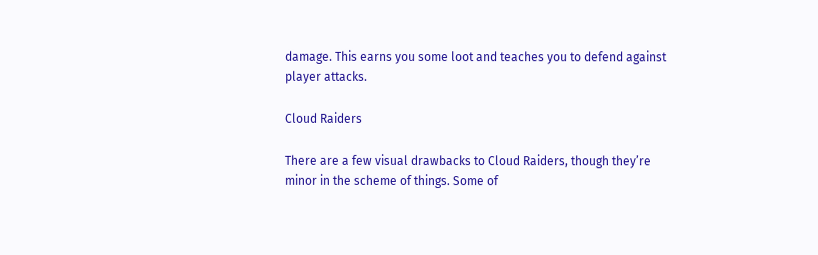damage. This earns you some loot and teaches you to defend against player attacks.

Cloud Raiders

There are a few visual drawbacks to Cloud Raiders, though they’re minor in the scheme of things. Some of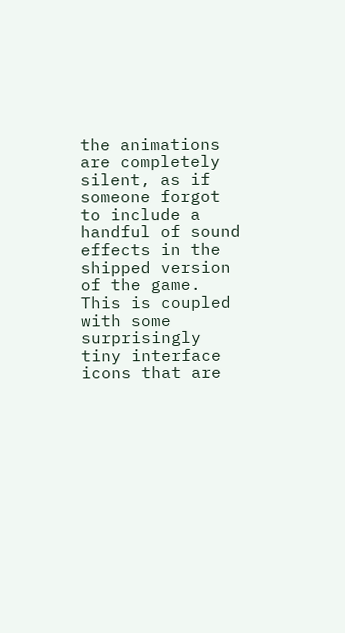the animations are completely silent, as if someone forgot to include a handful of sound effects in the shipped version of the game. This is coupled with some surprisingly tiny interface icons that are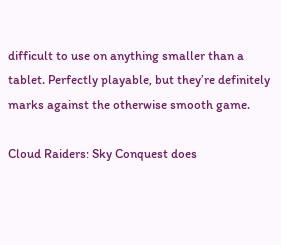difficult to use on anything smaller than a tablet. Perfectly playable, but they’re definitely marks against the otherwise smooth game.

Cloud Raiders: Sky Conquest does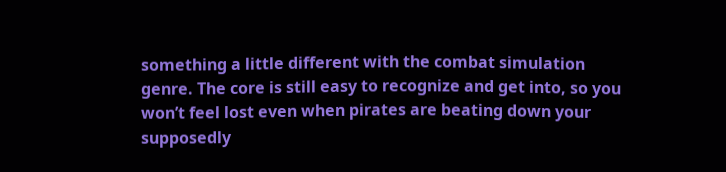something a little different with the combat simulation genre. The core is still easy to recognize and get into, so you won’t feel lost even when pirates are beating down your supposedly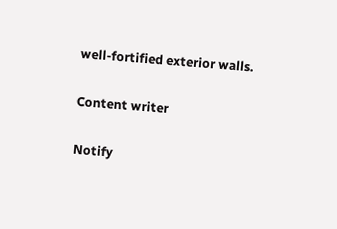well-fortified exterior walls.

Content writer

Notify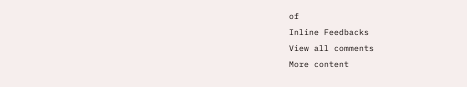of
Inline Feedbacks
View all comments
More content